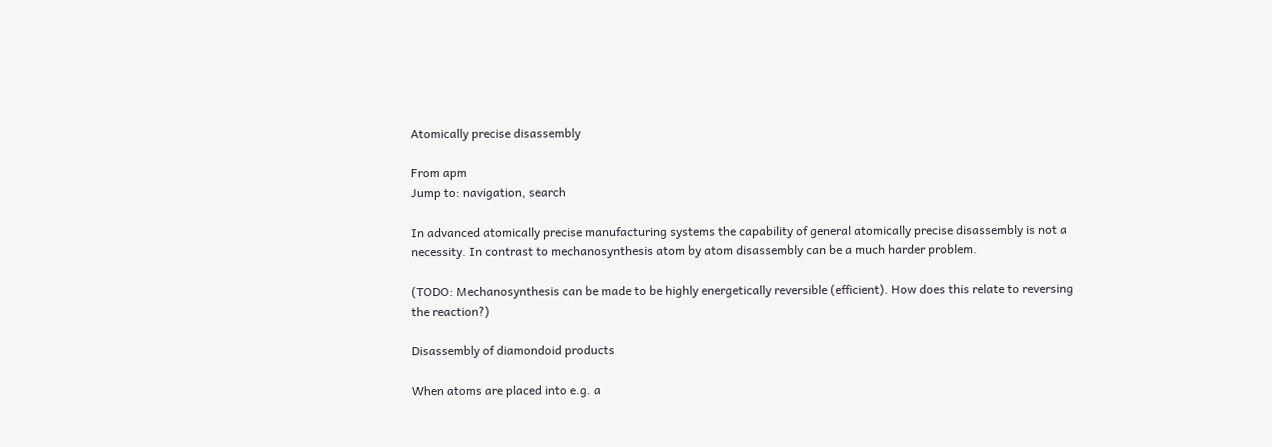Atomically precise disassembly

From apm
Jump to: navigation, search

In advanced atomically precise manufacturing systems the capability of general atomically precise disassembly is not a necessity. In contrast to mechanosynthesis atom by atom disassembly can be a much harder problem.

(TODO: Mechanosynthesis can be made to be highly energetically reversible (efficient). How does this relate to reversing the reaction?)

Disassembly of diamondoid products

When atoms are placed into e.g. a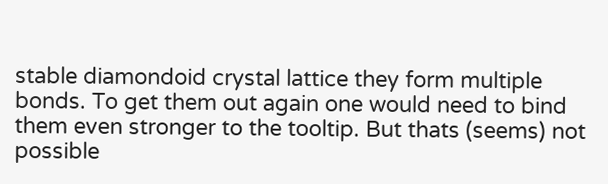stable diamondoid crystal lattice they form multiple bonds. To get them out again one would need to bind them even stronger to the tooltip. But thats (seems) not possible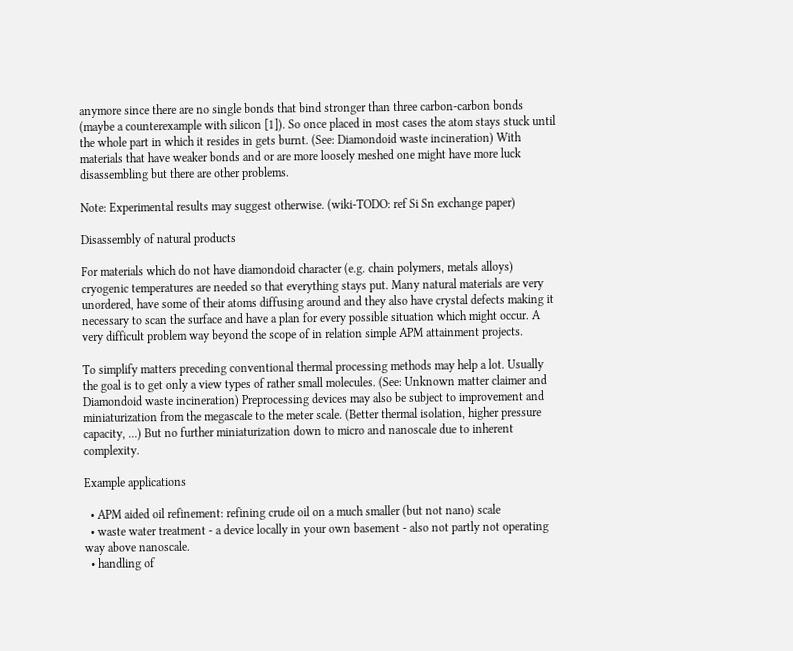anymore since there are no single bonds that bind stronger than three carbon-carbon bonds (maybe a counterexample with silicon [1]). So once placed in most cases the atom stays stuck until the whole part in which it resides in gets burnt. (See: Diamondoid waste incineration) With materials that have weaker bonds and or are more loosely meshed one might have more luck disassembling but there are other problems.

Note: Experimental results may suggest otherwise. (wiki-TODO: ref Si Sn exchange paper)

Disassembly of natural products

For materials which do not have diamondoid character (e.g. chain polymers, metals alloys) cryogenic temperatures are needed so that everything stays put. Many natural materials are very unordered, have some of their atoms diffusing around and they also have crystal defects making it necessary to scan the surface and have a plan for every possible situation which might occur. A very difficult problem way beyond the scope of in relation simple APM attainment projects.

To simplify matters preceding conventional thermal processing methods may help a lot. Usually the goal is to get only a view types of rather small molecules. (See: Unknown matter claimer and Diamondoid waste incineration) Preprocessing devices may also be subject to improvement and miniaturization from the megascale to the meter scale. (Better thermal isolation, higher pressure capacity, ...) But no further miniaturization down to micro and nanoscale due to inherent complexity.

Example applications

  • APM aided oil refinement: refining crude oil on a much smaller (but not nano) scale
  • waste water treatment - a device locally in your own basement - also not partly not operating way above nanoscale.
  • handling of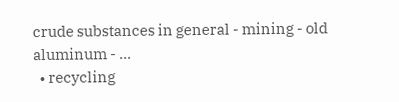crude substances in general - mining - old aluminum - ...
  • recycling